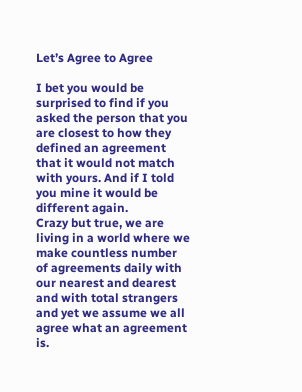Let’s Agree to Agree

I bet you would be surprised to find if you asked the person that you are closest to how they defined an agreement that it would not match with yours. And if I told you mine it would be different again.
Crazy but true, we are living in a world where we make countless number of agreements daily with our nearest and dearest and with total strangers and yet we assume we all agree what an agreement is.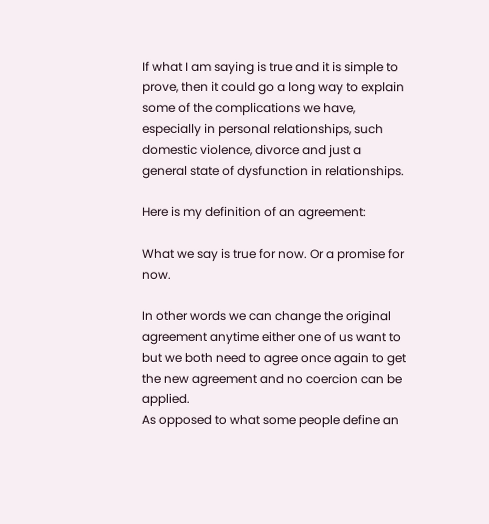If what I am saying is true and it is simple to prove, then it could go a long way to explain some of the complications we have, especially in personal relationships, such domestic violence, divorce and just a general state of dysfunction in relationships.

Here is my definition of an agreement:

What we say is true for now. Or a promise for now.

In other words we can change the original agreement anytime either one of us want to but we both need to agree once again to get the new agreement and no coercion can be applied.
As opposed to what some people define an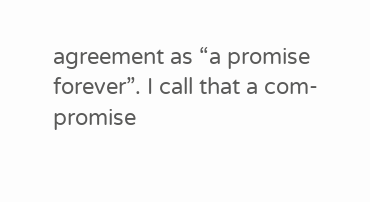agreement as “a promise forever”. I call that a com-promise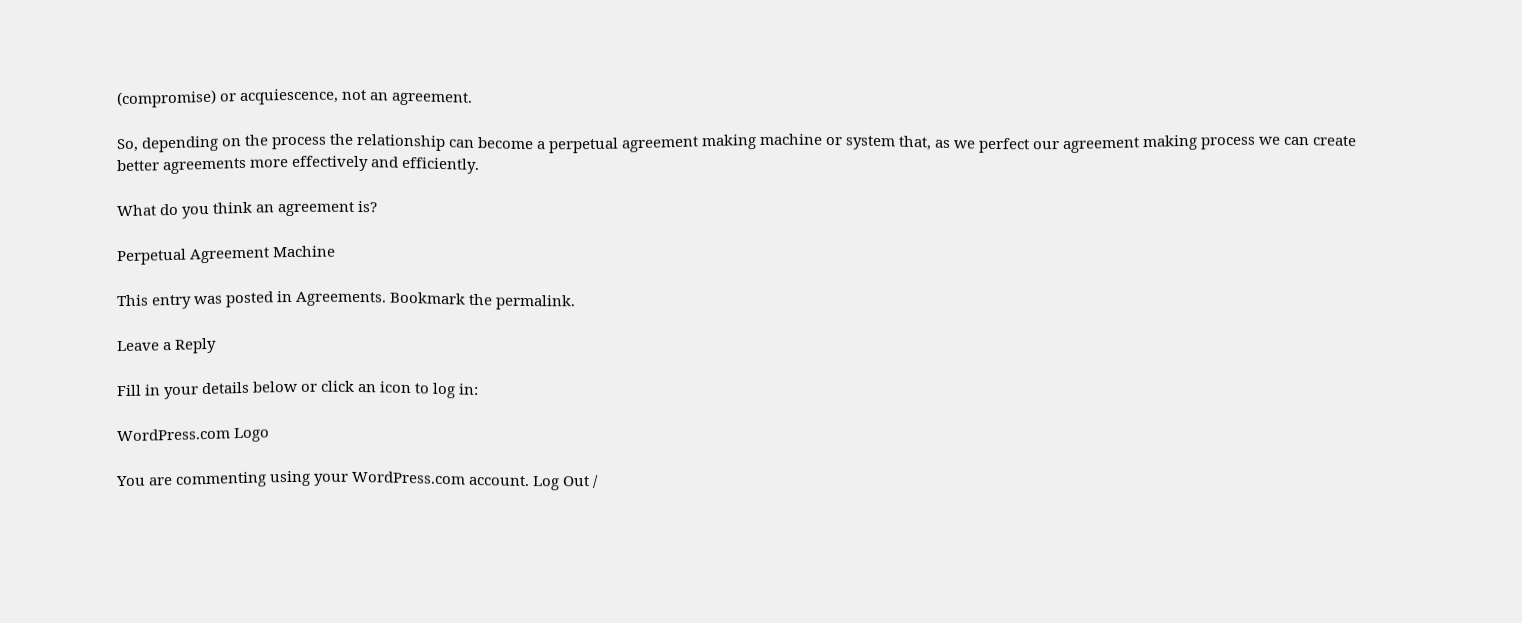(compromise) or acquiescence, not an agreement.

So, depending on the process the relationship can become a perpetual agreement making machine or system that, as we perfect our agreement making process we can create better agreements more effectively and efficiently.

What do you think an agreement is?

Perpetual Agreement Machine

This entry was posted in Agreements. Bookmark the permalink.

Leave a Reply

Fill in your details below or click an icon to log in:

WordPress.com Logo

You are commenting using your WordPress.com account. Log Out /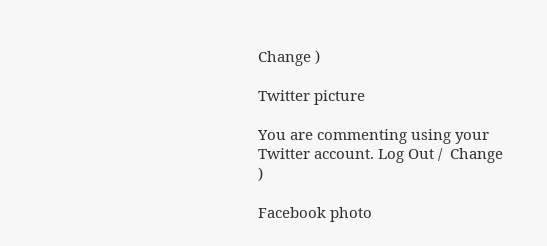Change )

Twitter picture

You are commenting using your Twitter account. Log Out /  Change )

Facebook photo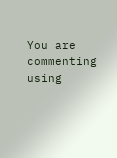You are commenting using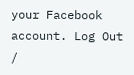your Facebook account. Log Out /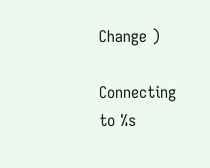Change )

Connecting to %s